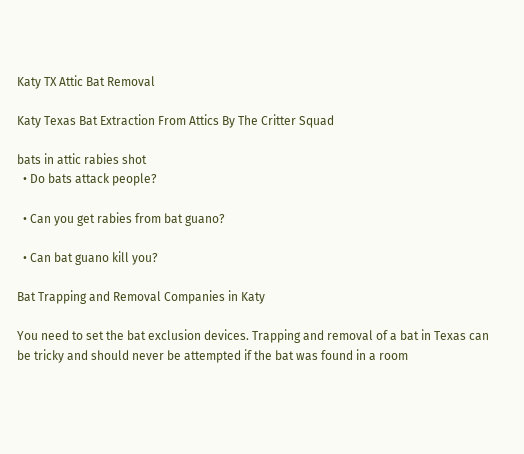Katy TX Attic Bat Removal

Katy Texas Bat Extraction From Attics By The Critter Squad

bats in attic rabies shot
  • Do bats attack people?

  • Can you get rabies from bat guano?

  • Can bat guano kill you?

Bat Trapping and Removal Companies in Katy

You need to set the bat exclusion devices. Trapping and removal of a bat in Texas can be tricky and should never be attempted if the bat was found in a room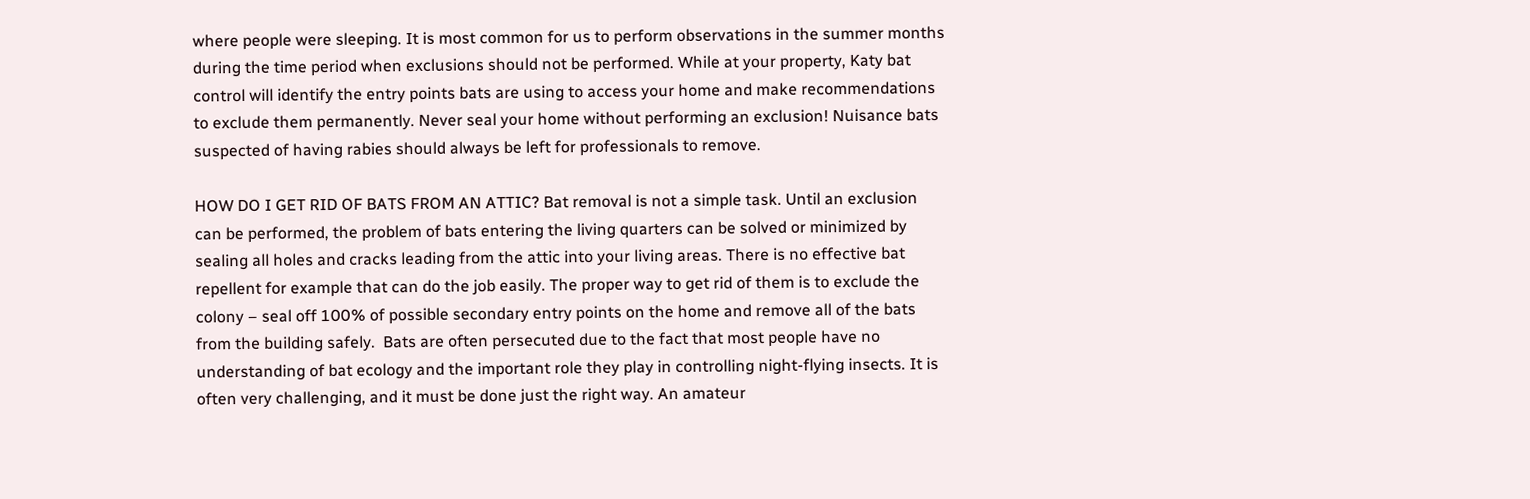where people were sleeping. It is most common for us to perform observations in the summer months during the time period when exclusions should not be performed. While at your property, Katy bat control will identify the entry points bats are using to access your home and make recommendations to exclude them permanently. Never seal your home without performing an exclusion! Nuisance bats suspected of having rabies should always be left for professionals to remove.

HOW DO I GET RID OF BATS FROM AN ATTIC? Bat removal is not a simple task. Until an exclusion can be performed, the problem of bats entering the living quarters can be solved or minimized by sealing all holes and cracks leading from the attic into your living areas. There is no effective bat repellent for example that can do the job easily. The proper way to get rid of them is to exclude the colony – seal off 100% of possible secondary entry points on the home and remove all of the bats from the building safely.  Bats are often persecuted due to the fact that most people have no understanding of bat ecology and the important role they play in controlling night-flying insects. It is often very challenging, and it must be done just the right way. An amateur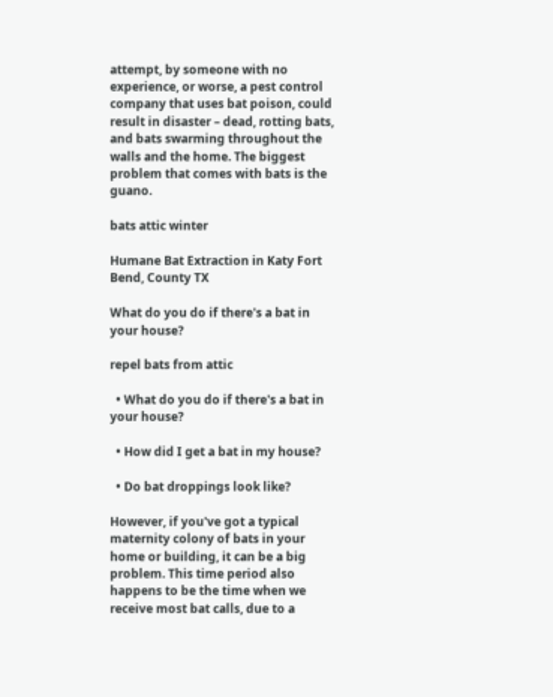attempt, by someone with no experience, or worse, a pest control company that uses bat poison, could result in disaster – dead, rotting bats, and bats swarming throughout the walls and the home. The biggest problem that comes with bats is the guano.

bats attic winter

Humane Bat Extraction in Katy Fort Bend, County TX

What do you do if there's a bat in your house?

repel bats from attic

  • What do you do if there's a bat in your house?

  • How did I get a bat in my house?

  • Do bat droppings look like?

However, if you've got a typical maternity colony of bats in your home or building, it can be a big problem. This time period also happens to be the time when we receive most bat calls, due to a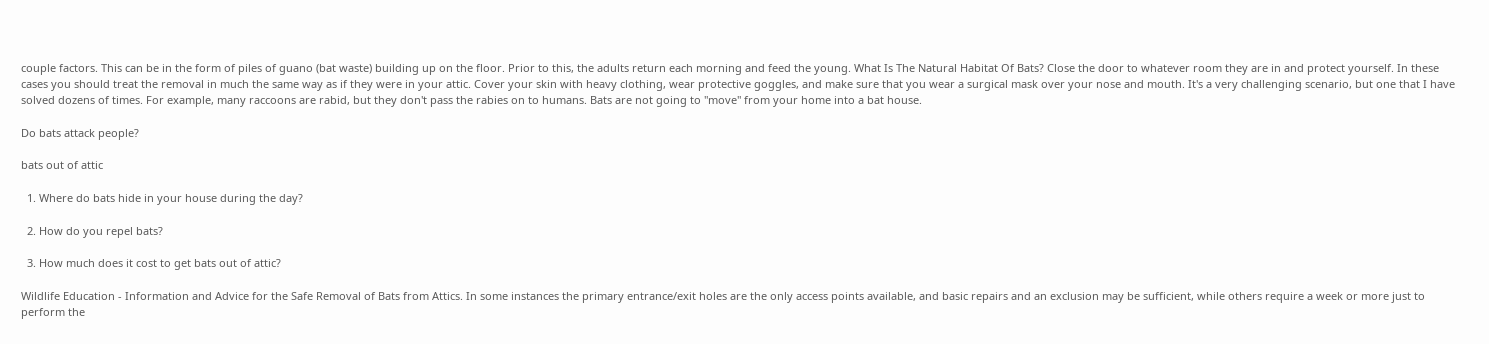couple factors. This can be in the form of piles of guano (bat waste) building up on the floor. Prior to this, the adults return each morning and feed the young. What Is The Natural Habitat Of Bats? Close the door to whatever room they are in and protect yourself. In these cases you should treat the removal in much the same way as if they were in your attic. Cover your skin with heavy clothing, wear protective goggles, and make sure that you wear a surgical mask over your nose and mouth. It's a very challenging scenario, but one that I have solved dozens of times. For example, many raccoons are rabid, but they don't pass the rabies on to humans. Bats are not going to "move" from your home into a bat house.

Do bats attack people?

bats out of attic

  1. Where do bats hide in your house during the day?

  2. How do you repel bats?

  3. How much does it cost to get bats out of attic?

Wildlife Education - Information and Advice for the Safe Removal of Bats from Attics. In some instances the primary entrance/exit holes are the only access points available, and basic repairs and an exclusion may be sufficient, while others require a week or more just to perform the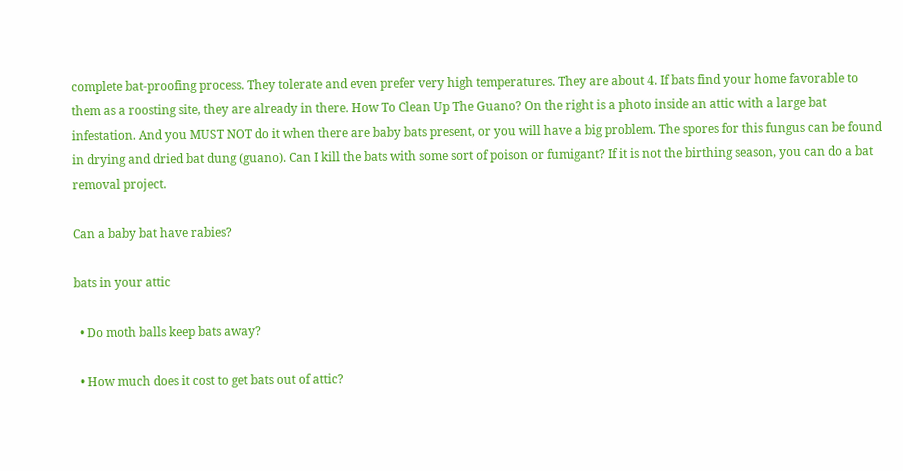complete bat-proofing process. They tolerate and even prefer very high temperatures. They are about 4. If bats find your home favorable to them as a roosting site, they are already in there. How To Clean Up The Guano? On the right is a photo inside an attic with a large bat infestation. And you MUST NOT do it when there are baby bats present, or you will have a big problem. The spores for this fungus can be found in drying and dried bat dung (guano). Can I kill the bats with some sort of poison or fumigant? If it is not the birthing season, you can do a bat removal project.

Can a baby bat have rabies?

bats in your attic

  • Do moth balls keep bats away?

  • How much does it cost to get bats out of attic?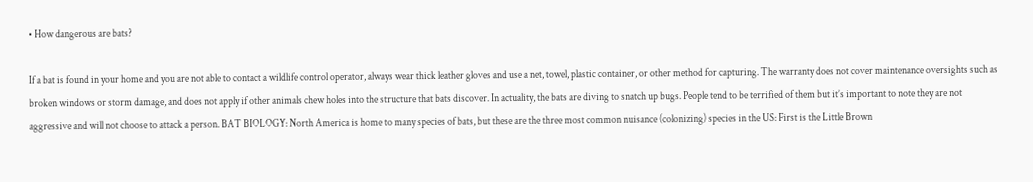• How dangerous are bats?

If a bat is found in your home and you are not able to contact a wildlife control operator, always wear thick leather gloves and use a net, towel, plastic container, or other method for capturing. The warranty does not cover maintenance oversights such as broken windows or storm damage, and does not apply if other animals chew holes into the structure that bats discover. In actuality, the bats are diving to snatch up bugs. People tend to be terrified of them but it’s important to note they are not aggressive and will not choose to attack a person. BAT BIOLOGY: North America is home to many species of bats, but these are the three most common nuisance (colonizing) species in the US: First is the Little Brown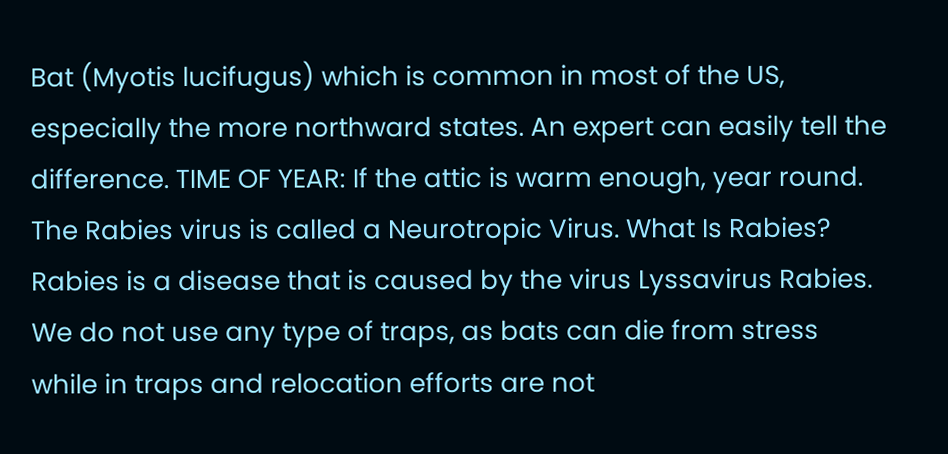Bat (Myotis lucifugus) which is common in most of the US, especially the more northward states. An expert can easily tell the difference. TIME OF YEAR: If the attic is warm enough, year round. The Rabies virus is called a Neurotropic Virus. What Is Rabies? Rabies is a disease that is caused by the virus Lyssavirus Rabies. We do not use any type of traps, as bats can die from stress while in traps and relocation efforts are not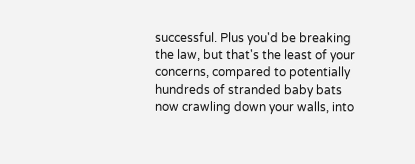successful. Plus you'd be breaking the law, but that's the least of your concerns, compared to potentially hundreds of stranded baby bats now crawling down your walls, into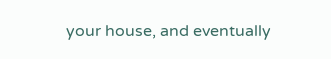your house, and eventually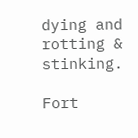dying and rotting & stinking.

Fort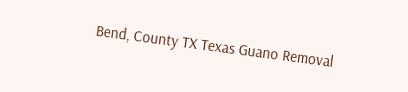Bend, County TX Texas Guano Removal